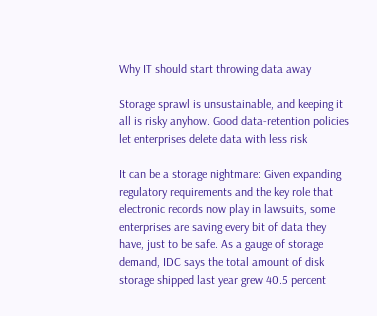Why IT should start throwing data away

Storage sprawl is unsustainable, and keeping it all is risky anyhow. Good data-retention policies let enterprises delete data with less risk

It can be a storage nightmare: Given expanding regulatory requirements and the key role that electronic records now play in lawsuits, some enterprises are saving every bit of data they have, just to be safe. As a gauge of storage demand, IDC says the total amount of disk storage shipped last year grew 40.5 percent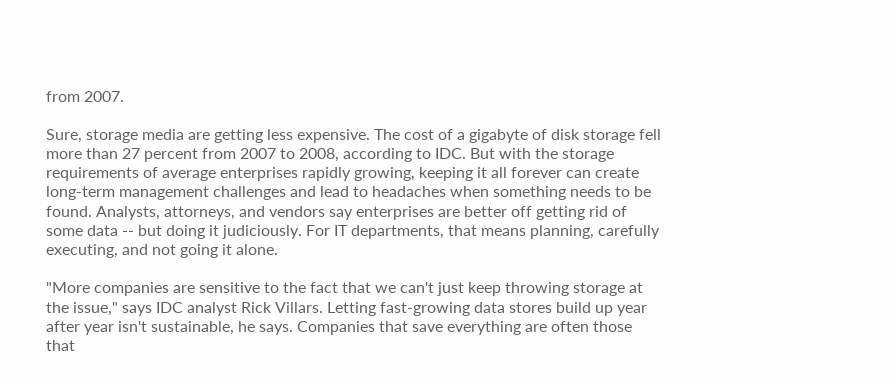from 2007.

Sure, storage media are getting less expensive. The cost of a gigabyte of disk storage fell more than 27 percent from 2007 to 2008, according to IDC. But with the storage requirements of average enterprises rapidly growing, keeping it all forever can create long-term management challenges and lead to headaches when something needs to be found. Analysts, attorneys, and vendors say enterprises are better off getting rid of some data -- but doing it judiciously. For IT departments, that means planning, carefully executing, and not going it alone.

"More companies are sensitive to the fact that we can't just keep throwing storage at the issue," says IDC analyst Rick Villars. Letting fast-growing data stores build up year after year isn't sustainable, he says. Companies that save everything are often those that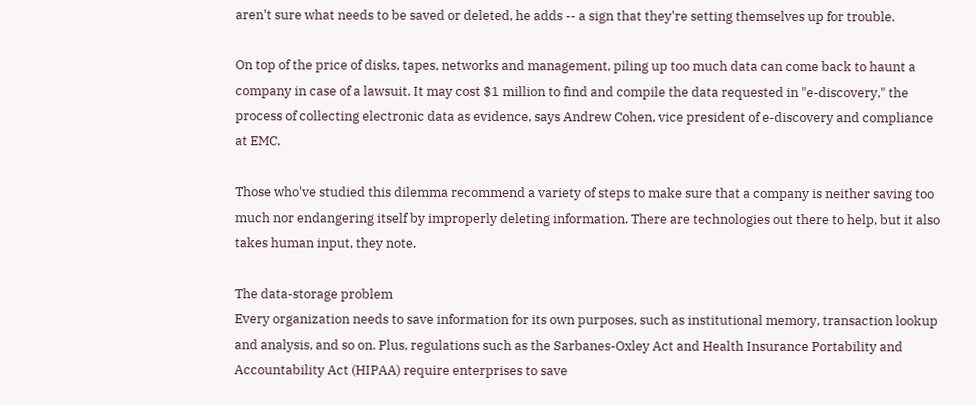aren't sure what needs to be saved or deleted, he adds -- a sign that they're setting themselves up for trouble.

On top of the price of disks, tapes, networks and management, piling up too much data can come back to haunt a company in case of a lawsuit. It may cost $1 million to find and compile the data requested in "e-discovery," the process of collecting electronic data as evidence, says Andrew Cohen, vice president of e-discovery and compliance at EMC.

Those who've studied this dilemma recommend a variety of steps to make sure that a company is neither saving too much nor endangering itself by improperly deleting information. There are technologies out there to help, but it also takes human input, they note.

The data-storage problem
Every organization needs to save information for its own purposes, such as institutional memory, transaction lookup and analysis, and so on. Plus, regulations such as the Sarbanes-Oxley Act and Health Insurance Portability and Accountability Act (HIPAA) require enterprises to save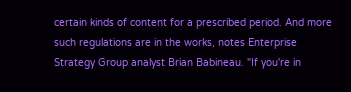certain kinds of content for a prescribed period. And more such regulations are in the works, notes Enterprise Strategy Group analyst Brian Babineau. "If you're in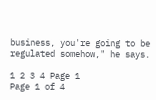business, you're going to be regulated somehow," he says.

1 2 3 4 Page 1
Page 1 of 4